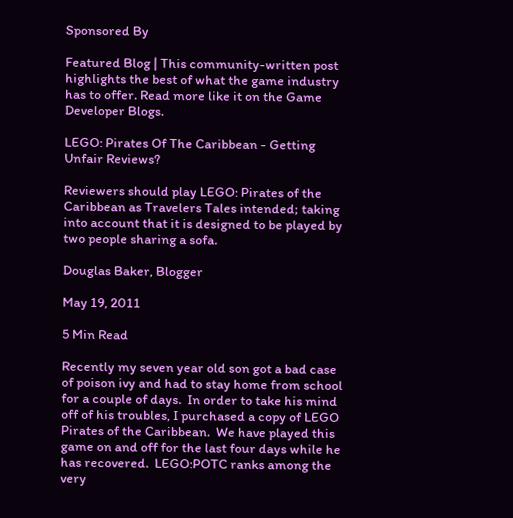Sponsored By

Featured Blog | This community-written post highlights the best of what the game industry has to offer. Read more like it on the Game Developer Blogs.

LEGO: Pirates Of The Caribbean - Getting Unfair Reviews?

Reviewers should play LEGO: Pirates of the Caribbean as Travelers Tales intended; taking into account that it is designed to be played by two people sharing a sofa.

Douglas Baker, Blogger

May 19, 2011

5 Min Read

Recently my seven year old son got a bad case of poison ivy and had to stay home from school for a couple of days.  In order to take his mind off of his troubles, I purchased a copy of LEGO Pirates of the Caribbean.  We have played this game on and off for the last four days while he has recovered.  LEGO:POTC ranks among the very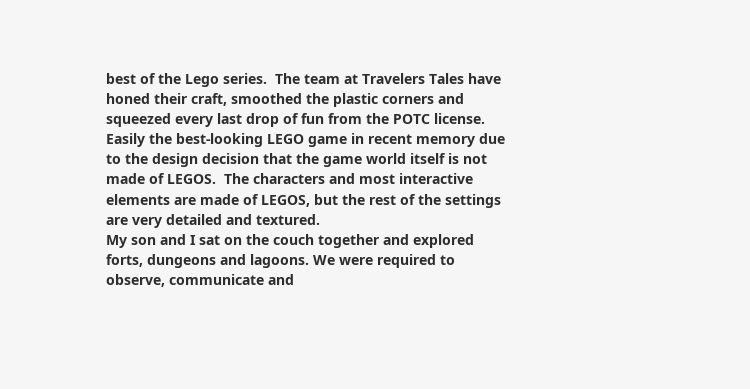best of the Lego series.  The team at Travelers Tales have honed their craft, smoothed the plastic corners and squeezed every last drop of fun from the POTC license.  Easily the best-looking LEGO game in recent memory due to the design decision that the game world itself is not made of LEGOS.  The characters and most interactive elements are made of LEGOS, but the rest of the settings are very detailed and textured.
My son and I sat on the couch together and explored forts, dungeons and lagoons. We were required to observe, communicate and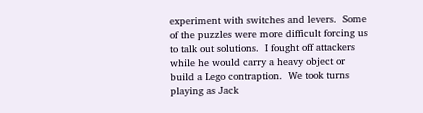experiment with switches and levers.  Some of the puzzles were more difficult forcing us to talk out solutions.  I fought off attackers while he would carry a heavy object or build a Lego contraption.  We took turns playing as Jack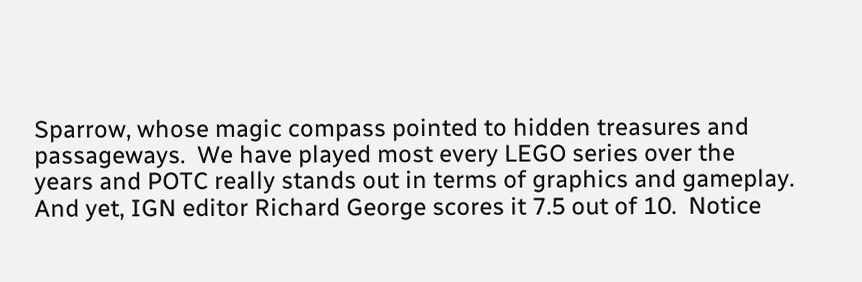Sparrow, whose magic compass pointed to hidden treasures and passageways.  We have played most every LEGO series over the years and POTC really stands out in terms of graphics and gameplay.
And yet, IGN editor Richard George scores it 7.5 out of 10.  Notice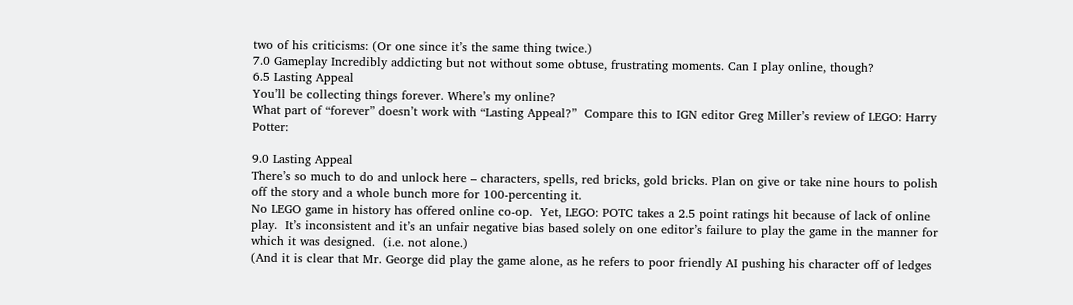two of his criticisms: (Or one since it’s the same thing twice.)
7.0 Gameplay Incredibly addicting but not without some obtuse, frustrating moments. Can I play online, though?
6.5 Lasting Appeal
You’ll be collecting things forever. Where’s my online?
What part of “forever” doesn’t work with “Lasting Appeal?”  Compare this to IGN editor Greg Miller’s review of LEGO: Harry Potter:

9.0 Lasting Appeal
There’s so much to do and unlock here – characters, spells, red bricks, gold bricks. Plan on give or take nine hours to polish off the story and a whole bunch more for 100-percenting it.
No LEGO game in history has offered online co-op.  Yet, LEGO: POTC takes a 2.5 point ratings hit because of lack of online play.  It’s inconsistent and it’s an unfair negative bias based solely on one editor’s failure to play the game in the manner for which it was designed.  (i.e. not alone.)
(And it is clear that Mr. George did play the game alone, as he refers to poor friendly AI pushing his character off of ledges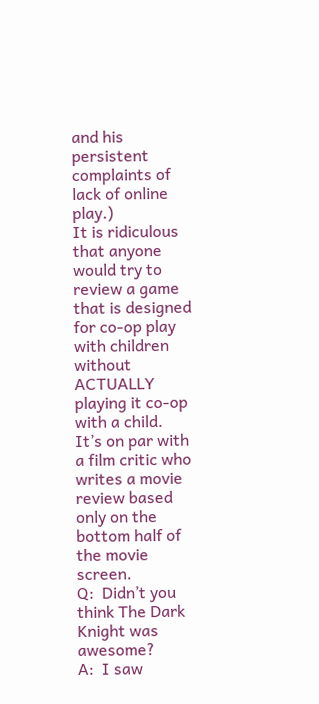and his persistent complaints of lack of online play.)
It is ridiculous that anyone would try to review a game that is designed for co-op play with children without ACTUALLY playing it co-op with a child.
It’s on par with a film critic who writes a movie review based only on the bottom half of the movie screen.
Q:  Didn’t you think The Dark Knight was awesome?
A:  I saw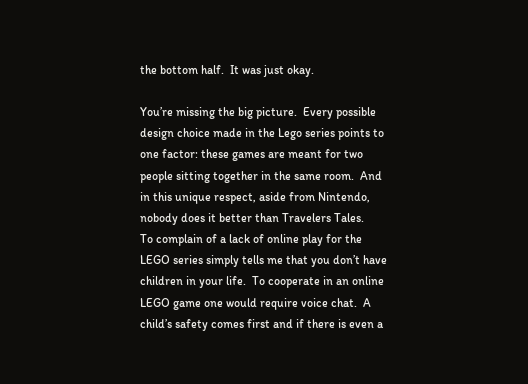the bottom half.  It was just okay.

You’re missing the big picture.  Every possible design choice made in the Lego series points to one factor: these games are meant for two people sitting together in the same room.  And in this unique respect, aside from Nintendo, nobody does it better than Travelers Tales.
To complain of a lack of online play for the LEGO series simply tells me that you don’t have children in your life.  To cooperate in an online LEGO game one would require voice chat.  A child’s safety comes first and if there is even a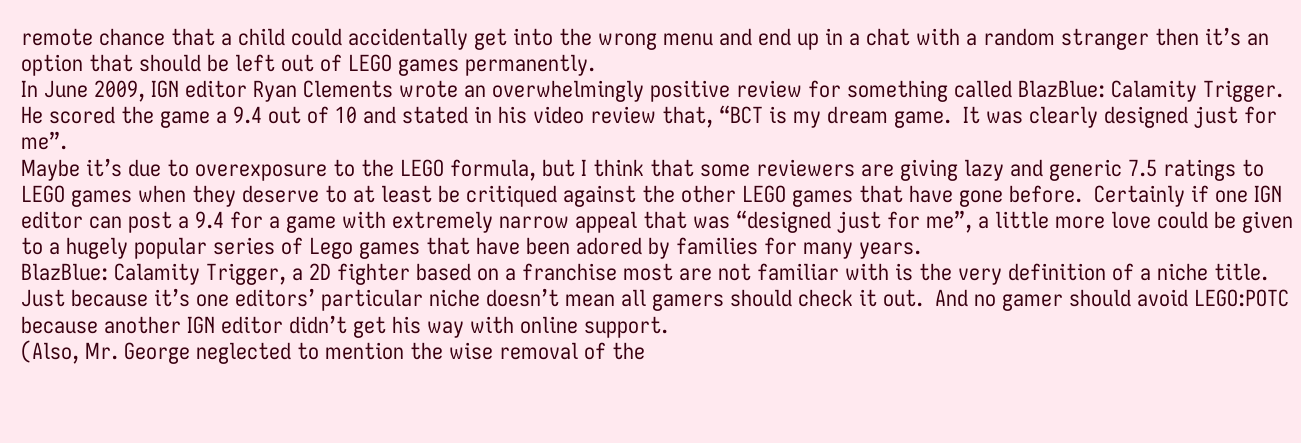remote chance that a child could accidentally get into the wrong menu and end up in a chat with a random stranger then it’s an option that should be left out of LEGO games permanently.
In June 2009, IGN editor Ryan Clements wrote an overwhelmingly positive review for something called BlazBlue: Calamity Trigger.  He scored the game a 9.4 out of 10 and stated in his video review that, “BCT is my dream game.  It was clearly designed just for me”.
Maybe it’s due to overexposure to the LEGO formula, but I think that some reviewers are giving lazy and generic 7.5 ratings to LEGO games when they deserve to at least be critiqued against the other LEGO games that have gone before.  Certainly if one IGN editor can post a 9.4 for a game with extremely narrow appeal that was “designed just for me”, a little more love could be given to a hugely popular series of Lego games that have been adored by families for many years.
BlazBlue: Calamity Trigger, a 2D fighter based on a franchise most are not familiar with is the very definition of a niche title.  Just because it’s one editors’ particular niche doesn’t mean all gamers should check it out.  And no gamer should avoid LEGO:POTC because another IGN editor didn’t get his way with online support.
(Also, Mr. George neglected to mention the wise removal of the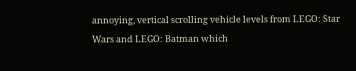annoying, vertical scrolling vehicle levels from LEGO: Star Wars and LEGO: Batman which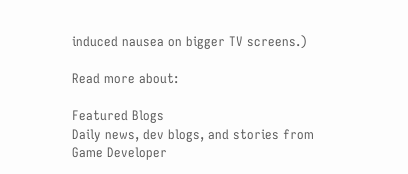induced nausea on bigger TV screens.)

Read more about:

Featured Blogs
Daily news, dev blogs, and stories from Game Developer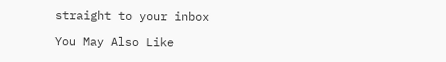straight to your inbox

You May Also Like